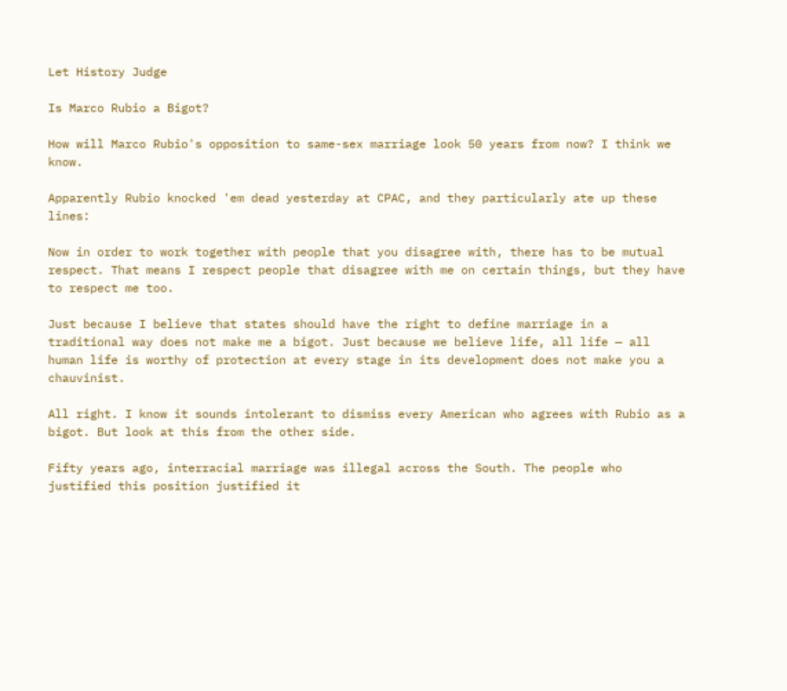Let History Judge

Is Marco Rubio a Bigot?

How will Marco Rubio's opposition to same-sex marriage look 50 years from now? I think we know.

Apparently Rubio knocked 'em dead yesterday at CPAC, and they particularly ate up these lines:

Now in order to work together with people that you disagree with, there has to be mutual respect. That means I respect people that disagree with me on certain things, but they have to respect me too.

Just because I believe that states should have the right to define marriage in a traditional way does not make me a bigot. Just because we believe life, all life — all human life is worthy of protection at every stage in its development does not make you a chauvinist.

All right. I know it sounds intolerant to dismiss every American who agrees with Rubio as a bigot. But look at this from the other side.

Fifty years ago, interracial marriage was illegal across the South. The people who justified this position justified it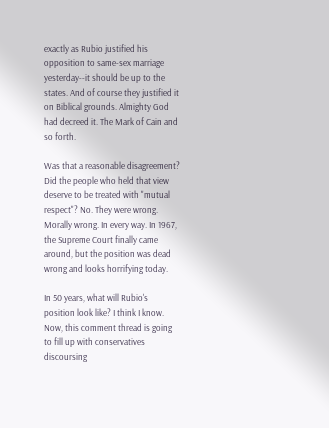exactly as Rubio justified his opposition to same-sex marriage yesterday--it should be up to the states. And of course they justified it on Biblical grounds. Almighty God had decreed it. The Mark of Cain and so forth.

Was that a reasonable disagreement? Did the people who held that view deserve to be treated with "mutual respect"? No. They were wrong. Morally wrong. In every way. In 1967, the Supreme Court finally came around, but the position was dead wrong and looks horrifying today.

In 50 years, what will Rubio's position look like? I think I know. Now, this comment thread is going to fill up with conservatives discoursing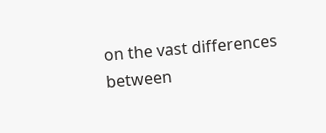on the vast differences between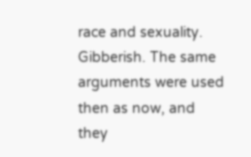race and sexuality. Gibberish. The same arguments were used then as now, and they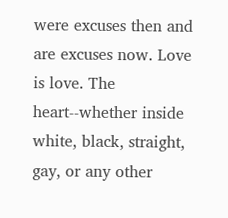were excuses then and are excuses now. Love is love. The heart--whether inside white, black, straight, gay, or any other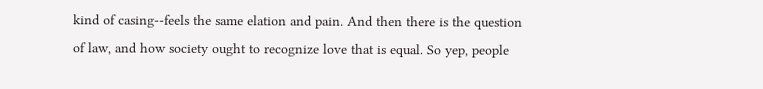kind of casing--feels the same elation and pain. And then there is the question of law, and how society ought to recognize love that is equal. So yep, people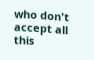who don't accept all this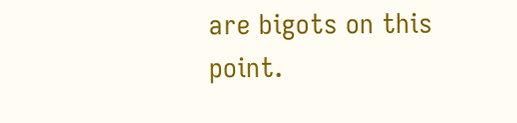are bigots on this point.